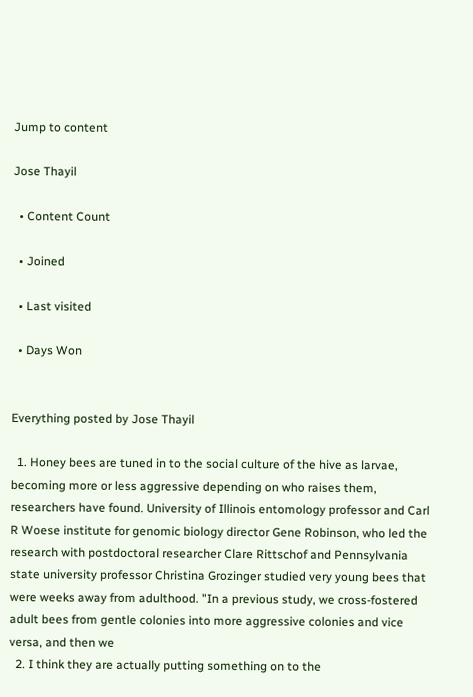Jump to content

Jose Thayil

  • Content Count

  • Joined

  • Last visited

  • Days Won


Everything posted by Jose Thayil

  1. Honey bees are tuned in to the social culture of the hive as larvae, becoming more or less aggressive depending on who raises them, researchers have found. University of Illinois entomology professor and Carl R Woese institute for genomic biology director Gene Robinson, who led the research with postdoctoral researcher Clare Rittschof and Pennsylvania state university professor Christina Grozinger studied very young bees that were weeks away from adulthood. "In a previous study, we cross-fostered adult bees from gentle colonies into more aggressive colonies and vice versa, and then we
  2. I think they are actually putting something on to the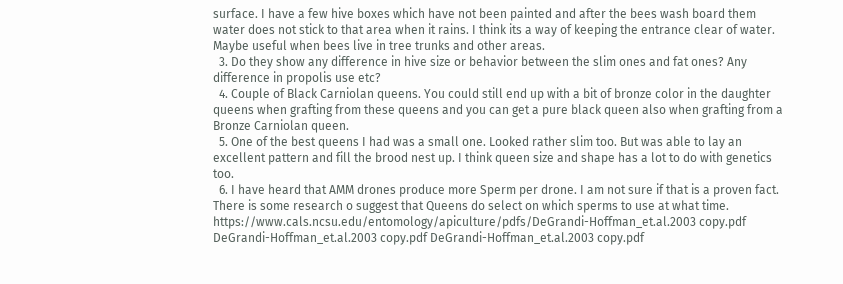surface. I have a few hive boxes which have not been painted and after the bees wash board them water does not stick to that area when it rains. I think its a way of keeping the entrance clear of water. Maybe useful when bees live in tree trunks and other areas.
  3. Do they show any difference in hive size or behavior between the slim ones and fat ones? Any difference in propolis use etc?
  4. Couple of Black Carniolan queens. You could still end up with a bit of bronze color in the daughter queens when grafting from these queens and you can get a pure black queen also when grafting from a Bronze Carniolan queen.
  5. One of the best queens I had was a small one. Looked rather slim too. But was able to lay an excellent pattern and fill the brood nest up. I think queen size and shape has a lot to do with genetics too.
  6. I have heard that AMM drones produce more Sperm per drone. I am not sure if that is a proven fact. There is some research o suggest that Queens do select on which sperms to use at what time. https://www.cals.ncsu.edu/entomology/apiculture/pdfs/DeGrandi-Hoffman_et.al.2003 copy.pdf DeGrandi-Hoffman_et.al.2003 copy.pdf DeGrandi-Hoffman_et.al.2003 copy.pdf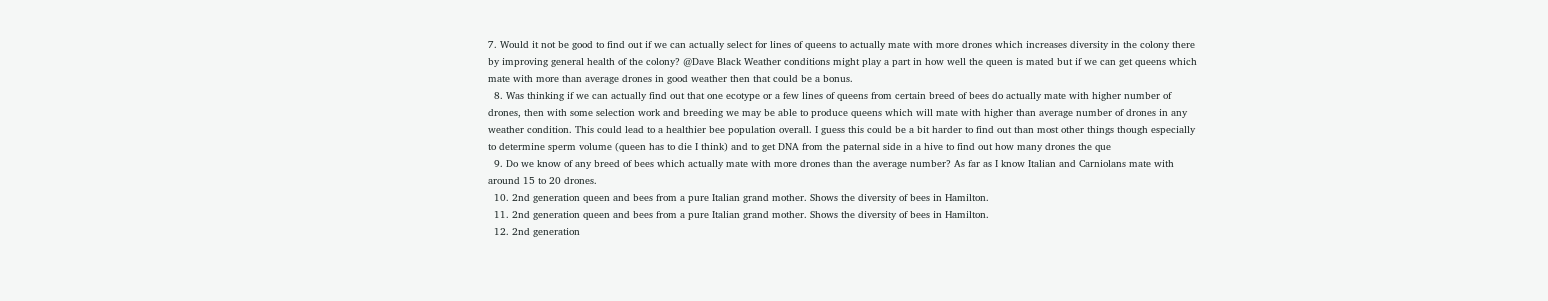7. Would it not be good to find out if we can actually select for lines of queens to actually mate with more drones which increases diversity in the colony there by improving general health of the colony? @Dave Black Weather conditions might play a part in how well the queen is mated but if we can get queens which mate with more than average drones in good weather then that could be a bonus.
  8. Was thinking if we can actually find out that one ecotype or a few lines of queens from certain breed of bees do actually mate with higher number of drones, then with some selection work and breeding we may be able to produce queens which will mate with higher than average number of drones in any weather condition. This could lead to a healthier bee population overall. I guess this could be a bit harder to find out than most other things though especially to determine sperm volume (queen has to die I think) and to get DNA from the paternal side in a hive to find out how many drones the que
  9. Do we know of any breed of bees which actually mate with more drones than the average number? As far as I know Italian and Carniolans mate with around 15 to 20 drones.
  10. 2nd generation queen and bees from a pure Italian grand mother. Shows the diversity of bees in Hamilton.
  11. 2nd generation queen and bees from a pure Italian grand mother. Shows the diversity of bees in Hamilton.
  12. 2nd generation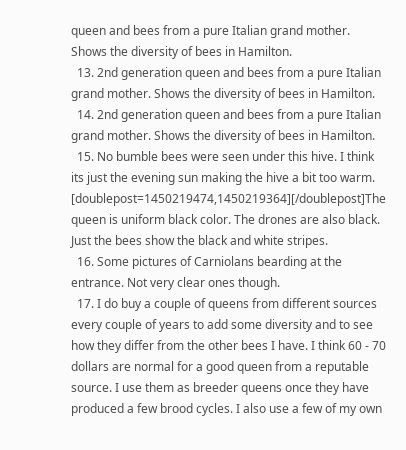queen and bees from a pure Italian grand mother. Shows the diversity of bees in Hamilton.
  13. 2nd generation queen and bees from a pure Italian grand mother. Shows the diversity of bees in Hamilton.
  14. 2nd generation queen and bees from a pure Italian grand mother. Shows the diversity of bees in Hamilton.
  15. No bumble bees were seen under this hive. I think its just the evening sun making the hive a bit too warm. [doublepost=1450219474,1450219364][/doublepost]The queen is uniform black color. The drones are also black. Just the bees show the black and white stripes.
  16. Some pictures of Carniolans bearding at the entrance. Not very clear ones though.
  17. I do buy a couple of queens from different sources every couple of years to add some diversity and to see how they differ from the other bees I have. I think 60 - 70 dollars are normal for a good queen from a reputable source. I use them as breeder queens once they have produced a few brood cycles. I also use a few of my own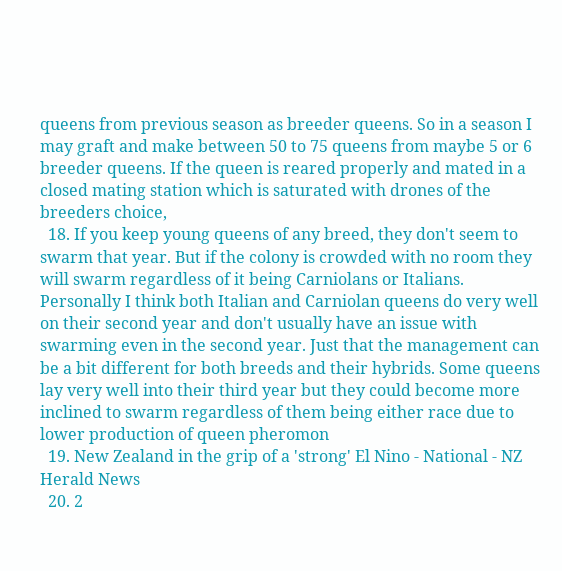queens from previous season as breeder queens. So in a season I may graft and make between 50 to 75 queens from maybe 5 or 6 breeder queens. If the queen is reared properly and mated in a closed mating station which is saturated with drones of the breeders choice,
  18. If you keep young queens of any breed, they don't seem to swarm that year. But if the colony is crowded with no room they will swarm regardless of it being Carniolans or Italians. Personally I think both Italian and Carniolan queens do very well on their second year and don't usually have an issue with swarming even in the second year. Just that the management can be a bit different for both breeds and their hybrids. Some queens lay very well into their third year but they could become more inclined to swarm regardless of them being either race due to lower production of queen pheromon
  19. New Zealand in the grip of a 'strong' El Nino - National - NZ Herald News
  20. 2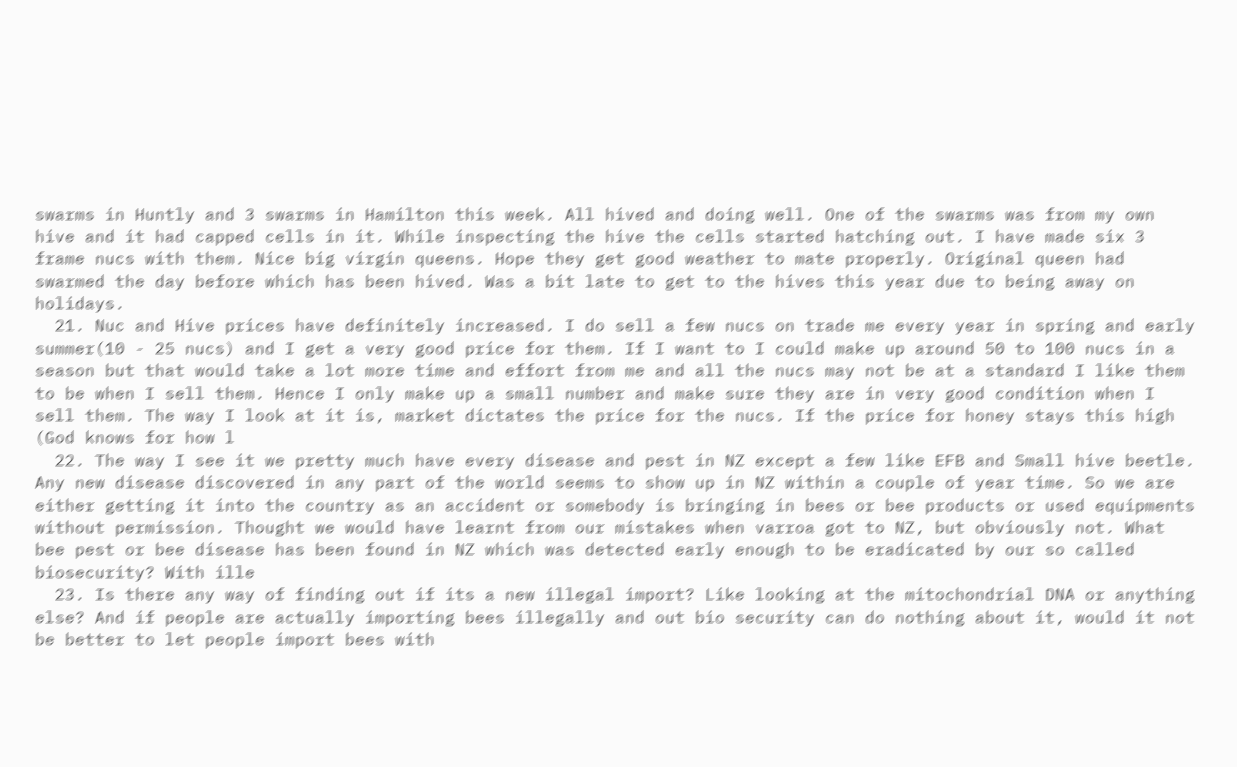swarms in Huntly and 3 swarms in Hamilton this week. All hived and doing well. One of the swarms was from my own hive and it had capped cells in it. While inspecting the hive the cells started hatching out. I have made six 3 frame nucs with them. Nice big virgin queens. Hope they get good weather to mate properly. Original queen had swarmed the day before which has been hived. Was a bit late to get to the hives this year due to being away on holidays.
  21. Nuc and Hive prices have definitely increased. I do sell a few nucs on trade me every year in spring and early summer(10 - 25 nucs) and I get a very good price for them. If I want to I could make up around 50 to 100 nucs in a season but that would take a lot more time and effort from me and all the nucs may not be at a standard I like them to be when I sell them. Hence I only make up a small number and make sure they are in very good condition when I sell them. The way I look at it is, market dictates the price for the nucs. If the price for honey stays this high (God knows for how l
  22. The way I see it we pretty much have every disease and pest in NZ except a few like EFB and Small hive beetle. Any new disease discovered in any part of the world seems to show up in NZ within a couple of year time. So we are either getting it into the country as an accident or somebody is bringing in bees or bee products or used equipments without permission. Thought we would have learnt from our mistakes when varroa got to NZ, but obviously not. What bee pest or bee disease has been found in NZ which was detected early enough to be eradicated by our so called biosecurity? With ille
  23. Is there any way of finding out if its a new illegal import? Like looking at the mitochondrial DNA or anything else? And if people are actually importing bees illegally and out bio security can do nothing about it, would it not be better to let people import bees with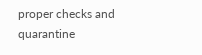proper checks and quarantine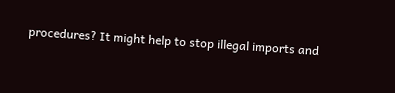procedures? It might help to stop illegal imports and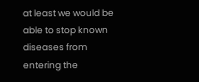at least we would be able to stop known diseases from entering the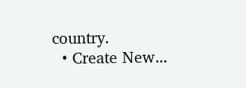country.
  • Create New...